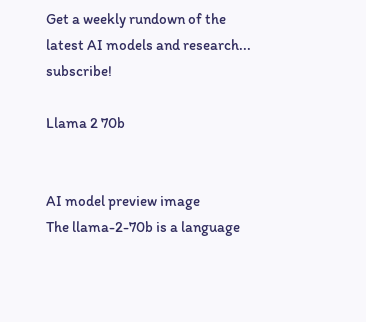Get a weekly rundown of the latest AI models and research... subscribe!

Llama 2 70b


AI model preview image
The llama-2-70b is a language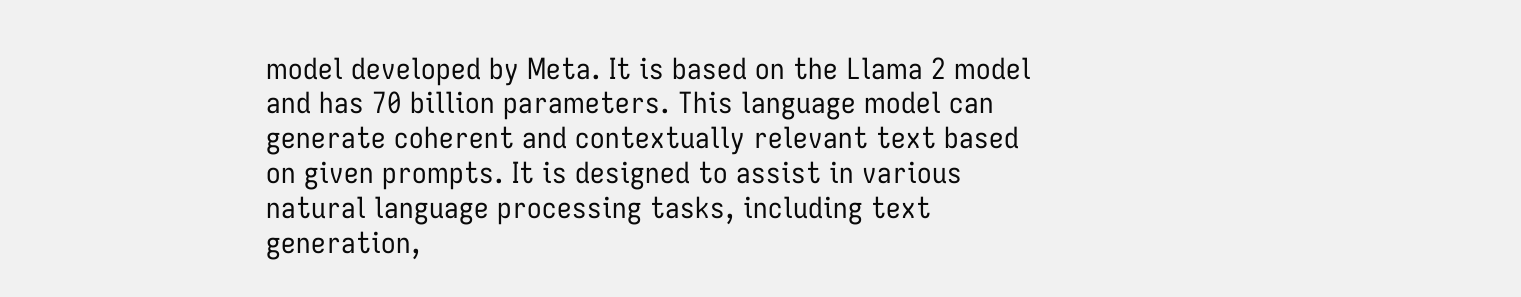model developed by Meta. It is based on the Llama 2 model and has 70 billion parameters. This language model can generate coherent and contextually relevant text based on given prompts. It is designed to assist in various natural language processing tasks, including text generation,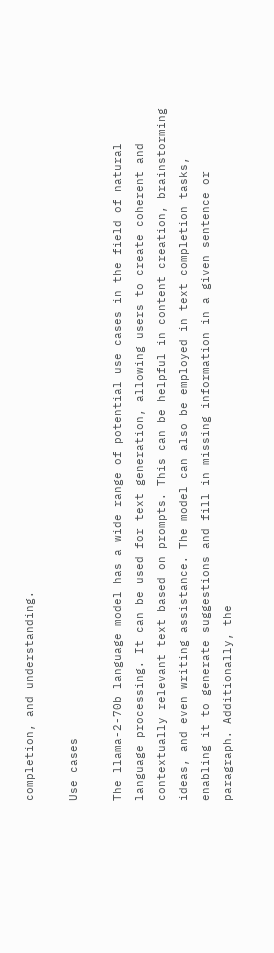completion, and understanding.

Use cases

The llama-2-70b language model has a wide range of potential use cases in the field of natural language processing. It can be used for text generation, allowing users to create coherent and contextually relevant text based on prompts. This can be helpful in content creation, brainstorming ideas, and even writing assistance. The model can also be employed in text completion tasks, enabling it to generate suggestions and fill in missing information in a given sentence or paragraph. Additionally, the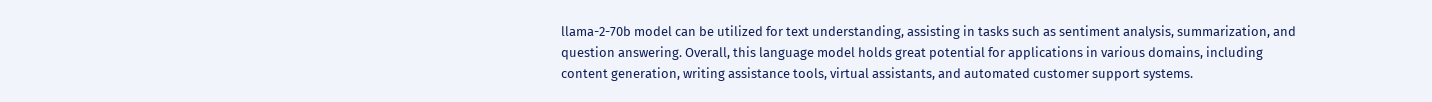llama-2-70b model can be utilized for text understanding, assisting in tasks such as sentiment analysis, summarization, and question answering. Overall, this language model holds great potential for applications in various domains, including content generation, writing assistance tools, virtual assistants, and automated customer support systems.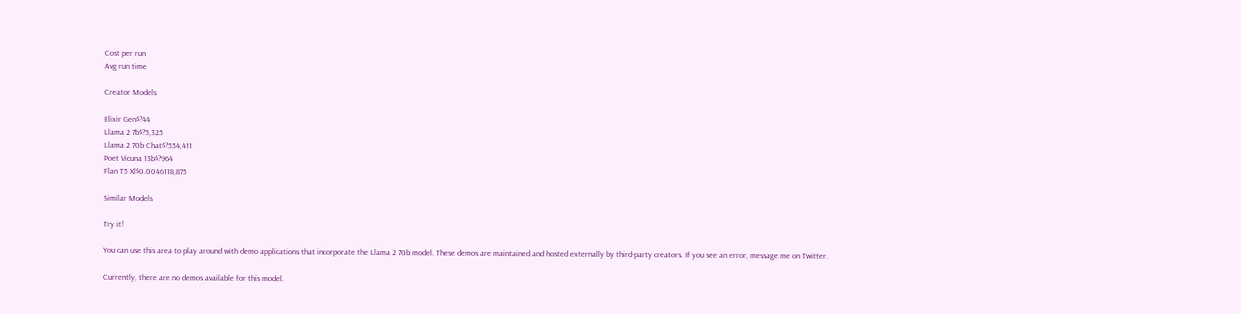Cost per run
Avg run time

Creator Models

Elixir Gen$?44
Llama 2 7b$?5,325
Llama 2 70b Chat$?554,411
Poet Vicuna 13b$?964
Flan T5 Xl$0.0046118,875

Similar Models

Try it!

You can use this area to play around with demo applications that incorporate the Llama 2 70b model. These demos are maintained and hosted externally by third-party creators. If you see an error, message me on Twitter.

Currently, there are no demos available for this model.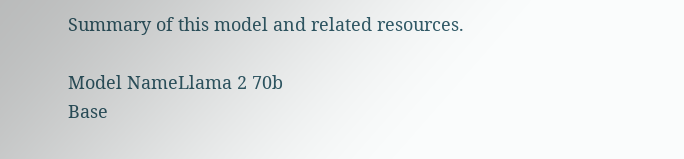Summary of this model and related resources.

Model NameLlama 2 70b
Base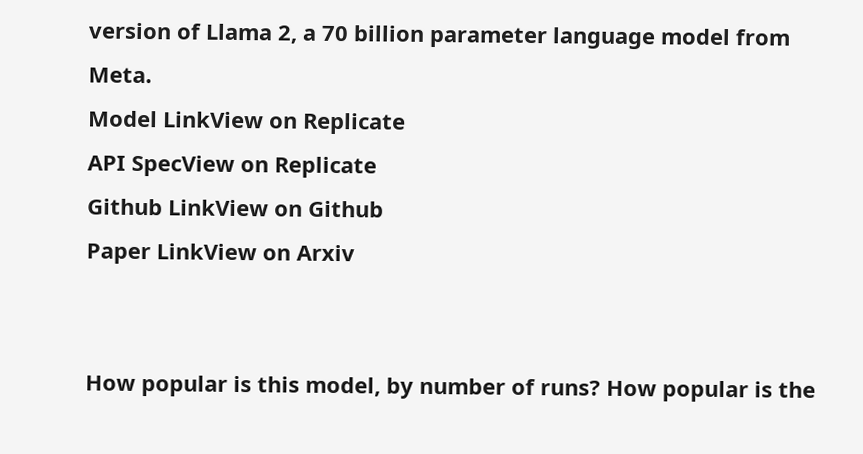version of Llama 2, a 70 billion parameter language model from Meta.
Model LinkView on Replicate
API SpecView on Replicate
Github LinkView on Github
Paper LinkView on Arxiv


How popular is this model, by number of runs? How popular is the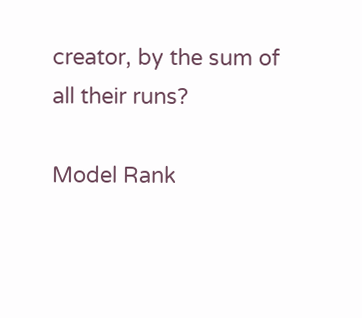creator, by the sum of all their runs?

Model Rank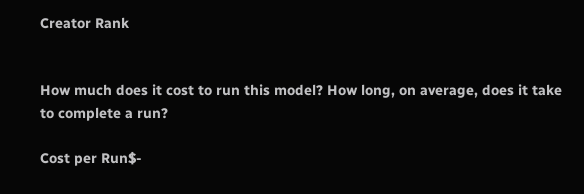Creator Rank


How much does it cost to run this model? How long, on average, does it take to complete a run?

Cost per Run$-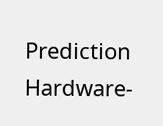Prediction Hardware-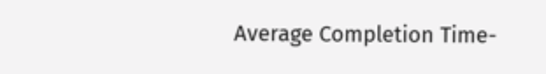Average Completion Time-